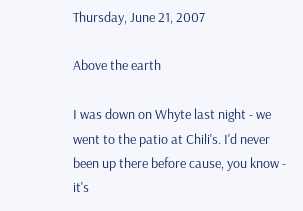Thursday, June 21, 2007

Above the earth

I was down on Whyte last night - we went to the patio at Chili's. I'd never been up there before cause, you know - it's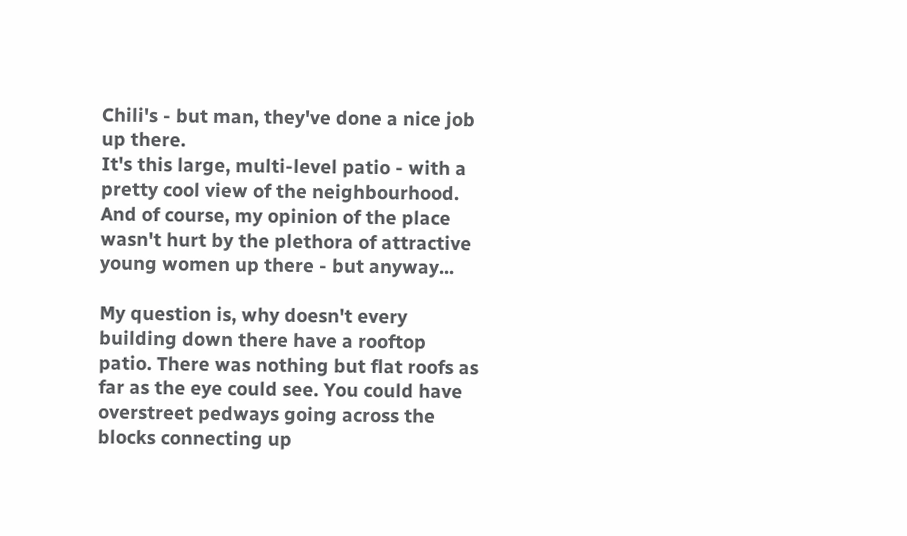Chili's - but man, they've done a nice job up there.
It's this large, multi-level patio - with a pretty cool view of the neighbourhood.
And of course, my opinion of the place wasn't hurt by the plethora of attractive young women up there - but anyway...

My question is, why doesn't every building down there have a rooftop patio. There was nothing but flat roofs as far as the eye could see. You could have overstreet pedways going across the blocks connecting up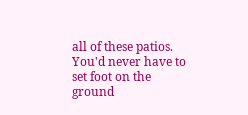all of these patios. You'd never have to set foot on the ground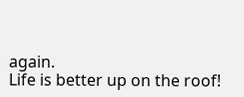again.
Life is better up on the roof!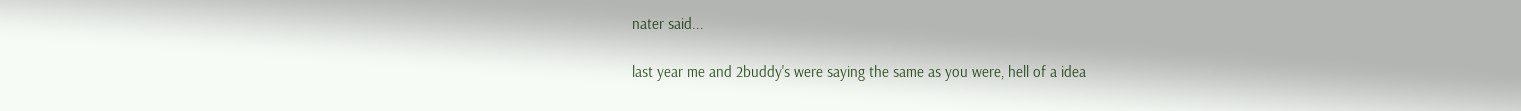nater said...

last year me and 2buddy's were saying the same as you were, hell of a idea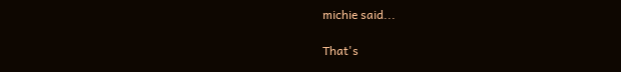michie said...

That's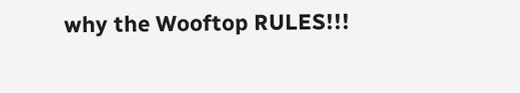why the Wooftop RULES!!!